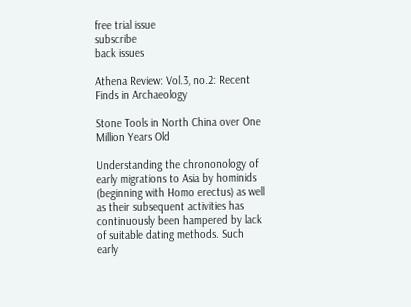free trial issue                                             subscribe                                                  back issues

Athena Review: Vol.3, no.2: Recent Finds in Archaeology

Stone Tools in North China over One Million Years Old

Understanding the chrononology of early migrations to Asia by hominids (beginning with Homo erectus) as well as their subsequent activities has continuously been hampered by lack of suitable dating methods. Such early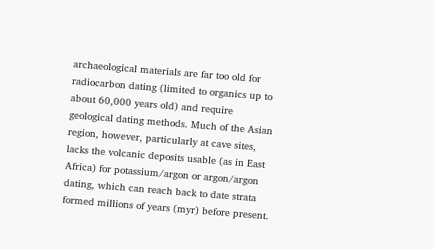archaeological materials are far too old for radiocarbon dating (limited to organics up to about 60,000 years old) and require geological dating methods. Much of the Asian region, however, particularly at cave sites, lacks the volcanic deposits usable (as in East Africa) for potassium/argon or argon/argon dating, which can reach back to date strata formed millions of years (myr) before present.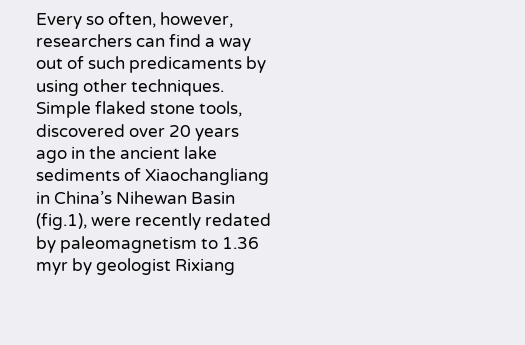Every so often, however, researchers can find a way out of such predicaments by using other techniques. Simple flaked stone tools, discovered over 20 years ago in the ancient lake sediments of Xiaochangliang in China’s Nihewan Basin (fig.1), were recently redated by paleomagnetism to 1.36 myr by geologist Rixiang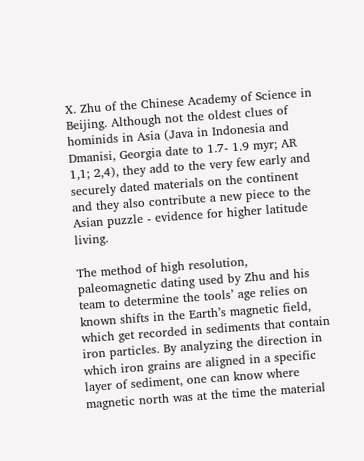X. Zhu of the Chinese Academy of Science in Beijing. Although not the oldest clues of hominids in Asia (Java in Indonesia and Dmanisi, Georgia date to 1.7- 1.9 myr; AR 1,1; 2,4), they add to the very few early and securely dated materials on the continent and they also contribute a new piece to the Asian puzzle - evidence for higher latitude living.

The method of high resolution, paleomagnetic dating used by Zhu and his team to determine the tools’ age relies on known shifts in the Earth’s magnetic field, which get recorded in sediments that contain iron particles. By analyzing the direction in which iron grains are aligned in a specific layer of sediment, one can know where magnetic north was at the time the material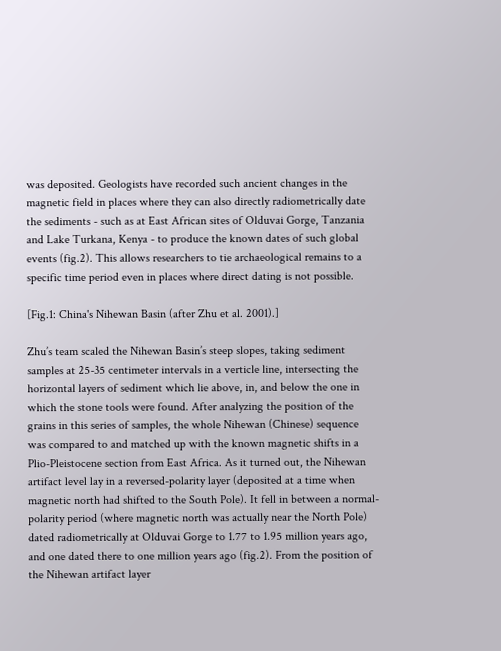was deposited. Geologists have recorded such ancient changes in the magnetic field in places where they can also directly radiometrically date the sediments - such as at East African sites of Olduvai Gorge, Tanzania and Lake Turkana, Kenya - to produce the known dates of such global events (fig.2). This allows researchers to tie archaeological remains to a specific time period even in places where direct dating is not possible.

[Fig.1: China's Nihewan Basin (after Zhu et al. 2001).]

Zhu’s team scaled the Nihewan Basin’s steep slopes, taking sediment samples at 25-35 centimeter intervals in a verticle line, intersecting the horizontal layers of sediment which lie above, in, and below the one in which the stone tools were found. After analyzing the position of the grains in this series of samples, the whole Nihewan (Chinese) sequence was compared to and matched up with the known magnetic shifts in a Plio-Pleistocene section from East Africa. As it turned out, the Nihewan artifact level lay in a reversed-polarity layer (deposited at a time when magnetic north had shifted to the South Pole). It fell in between a normal-polarity period (where magnetic north was actually near the North Pole) dated radiometrically at Olduvai Gorge to 1.77 to 1.95 million years ago, and one dated there to one million years ago (fig.2). From the position of the Nihewan artifact layer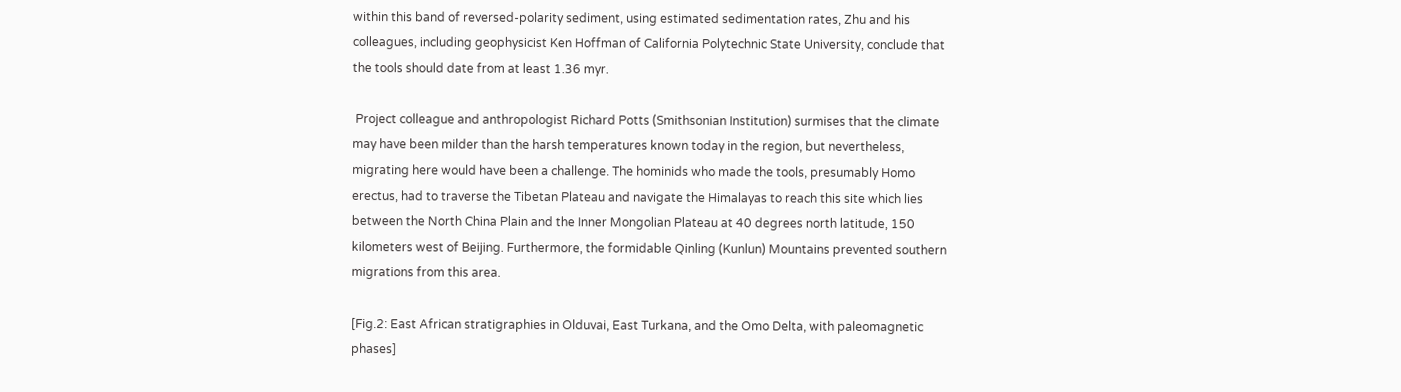within this band of reversed-polarity sediment, using estimated sedimentation rates, Zhu and his colleagues, including geophysicist Ken Hoffman of California Polytechnic State University, conclude that the tools should date from at least 1.36 myr.

 Project colleague and anthropologist Richard Potts (Smithsonian Institution) surmises that the climate may have been milder than the harsh temperatures known today in the region, but nevertheless, migrating here would have been a challenge. The hominids who made the tools, presumably Homo erectus, had to traverse the Tibetan Plateau and navigate the Himalayas to reach this site which lies between the North China Plain and the Inner Mongolian Plateau at 40 degrees north latitude, 150 kilometers west of Beijing. Furthermore, the formidable Qinling (Kunlun) Mountains prevented southern migrations from this area.

[Fig.2: East African stratigraphies in Olduvai, East Turkana, and the Omo Delta, with paleomagnetic phases]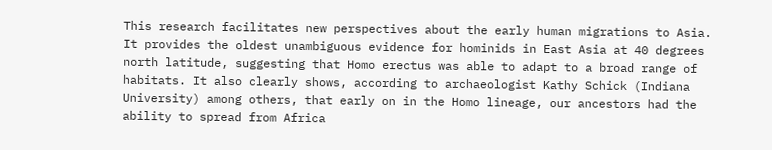This research facilitates new perspectives about the early human migrations to Asia. It provides the oldest unambiguous evidence for hominids in East Asia at 40 degrees north latitude, suggesting that Homo erectus was able to adapt to a broad range of habitats. It also clearly shows, according to archaeologist Kathy Schick (Indiana University) among others, that early on in the Homo lineage, our ancestors had the ability to spread from Africa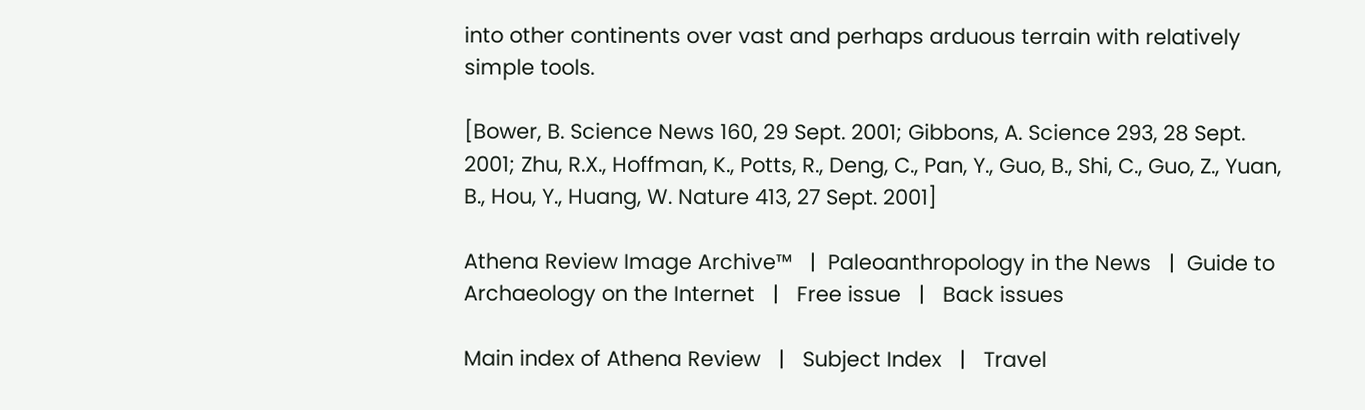into other continents over vast and perhaps arduous terrain with relatively simple tools.

[Bower, B. Science News 160, 29 Sept. 2001; Gibbons, A. Science 293, 28 Sept. 2001; Zhu, R.X., Hoffman, K., Potts, R., Deng, C., Pan, Y., Guo, B., Shi, C., Guo, Z., Yuan, B., Hou, Y., Huang, W. Nature 413, 27 Sept. 2001]

Athena Review Image Archive™   |  Paleoanthropology in the News   |  Guide to Archaeology on the Internet   |   Free issue   |   Back issues

Main index of Athena Review   |   Subject Index   |   Travel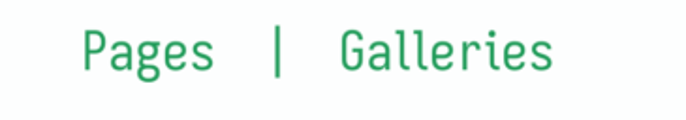Pages   |   Galleries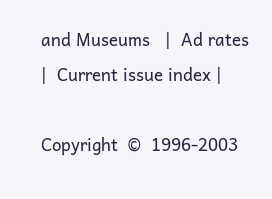and Museums   |  Ad rates   |  Current issue index |

Copyright  ©  1996-2003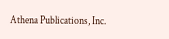Athena Publications, Inc.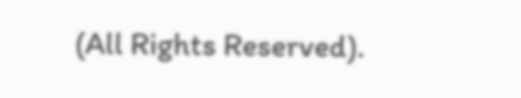(All Rights Reserved).